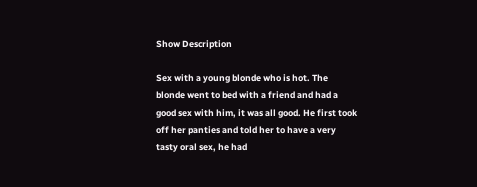Show Description

Sex with a young blonde who is hot. The blonde went to bed with a friend and had a good sex with him, it was all good. He first took off her panties and told her to have a very tasty oral sex, he had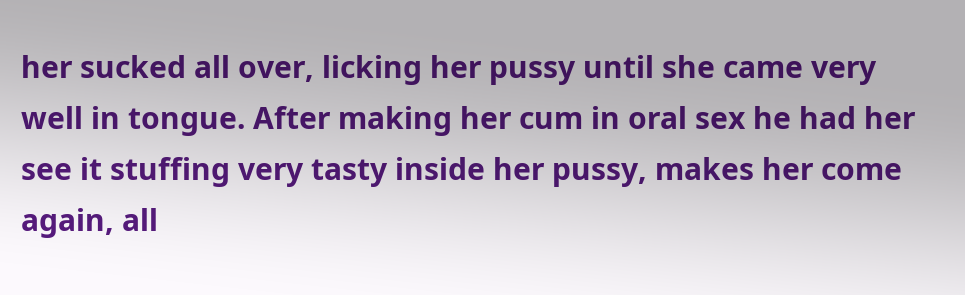her sucked all over, licking her pussy until she came very well in tongue. After making her cum in oral sex he had her see it stuffing very tasty inside her pussy, makes her come again, all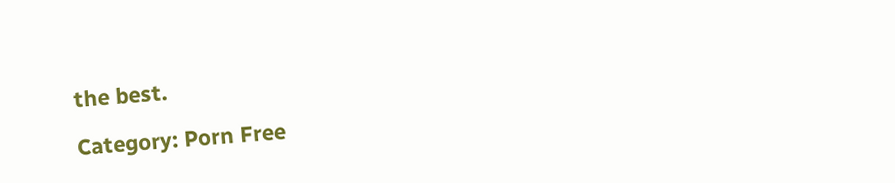the best.

Category: Porn Free